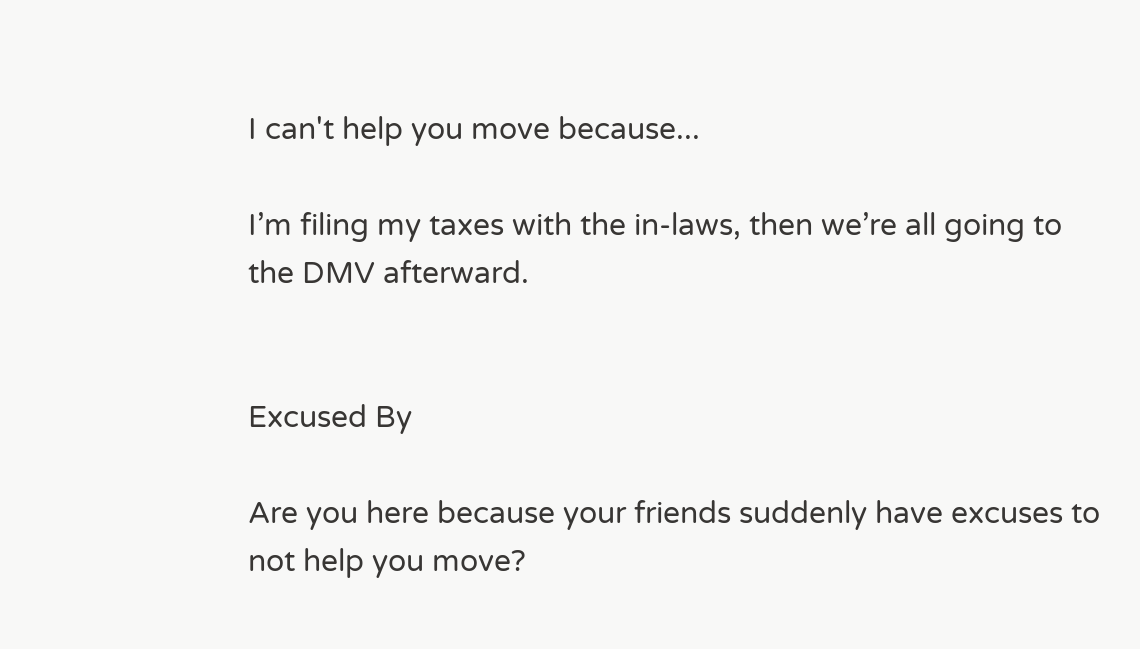I can't help you move because...

I’m filing my taxes with the in-laws, then we’re all going to the DMV afterward.


Excused By

Are you here because your friends suddenly have excuses to not help you move?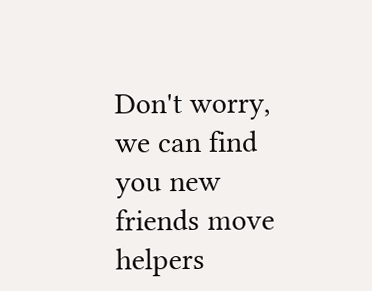Don't worry, we can find you new friends move helpers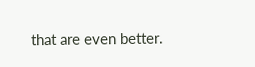that are even better.